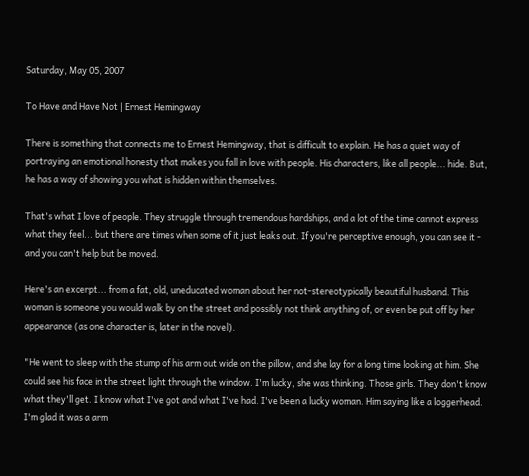Saturday, May 05, 2007

To Have and Have Not | Ernest Hemingway

There is something that connects me to Ernest Hemingway, that is difficult to explain. He has a quiet way of portraying an emotional honesty that makes you fall in love with people. His characters, like all people... hide. But, he has a way of showing you what is hidden within themselves.

That's what I love of people. They struggle through tremendous hardships, and a lot of the time cannot express what they feel... but there are times when some of it just leaks out. If you're perceptive enough, you can see it - and you can't help but be moved.

Here's an excerpt... from a fat, old, uneducated woman about her not-stereotypically beautiful husband. This woman is someone you would walk by on the street and possibly not think anything of, or even be put off by her appearance (as one character is, later in the novel).

"He went to sleep with the stump of his arm out wide on the pillow, and she lay for a long time looking at him. She could see his face in the street light through the window. I'm lucky, she was thinking. Those girls. They don't know what they'll get. I know what I've got and what I've had. I've been a lucky woman. Him saying like a loggerhead. I'm glad it was a arm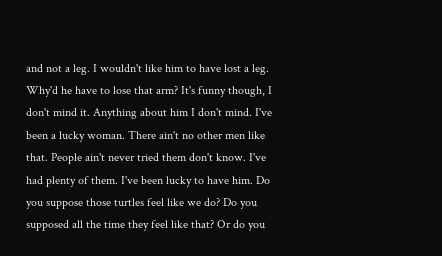and not a leg. I wouldn't like him to have lost a leg. Why'd he have to lose that arm? It's funny though, I don't mind it. Anything about him I don't mind. I've been a lucky woman. There ain't no other men like that. People ain't never tried them don't know. I've had plenty of them. I've been lucky to have him. Do you suppose those turtles feel like we do? Do you supposed all the time they feel like that? Or do you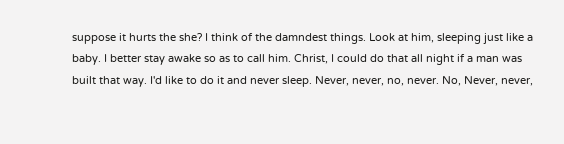suppose it hurts the she? I think of the damndest things. Look at him, sleeping just like a baby. I better stay awake so as to call him. Christ, I could do that all night if a man was built that way. I'd like to do it and never sleep. Never, never, no, never. No, Never, never,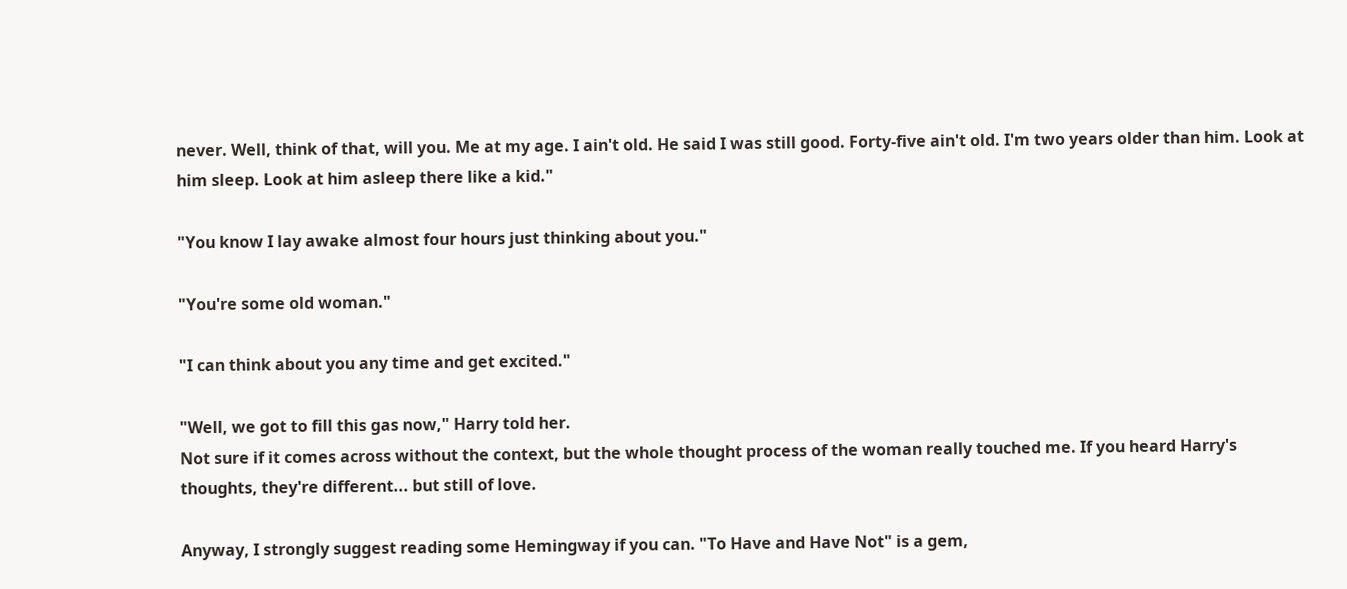never. Well, think of that, will you. Me at my age. I ain't old. He said I was still good. Forty-five ain't old. I'm two years older than him. Look at him sleep. Look at him asleep there like a kid."

"You know I lay awake almost four hours just thinking about you."

"You're some old woman."

"I can think about you any time and get excited."

"Well, we got to fill this gas now," Harry told her.
Not sure if it comes across without the context, but the whole thought process of the woman really touched me. If you heard Harry's thoughts, they're different... but still of love.

Anyway, I strongly suggest reading some Hemingway if you can. "To Have and Have Not" is a gem,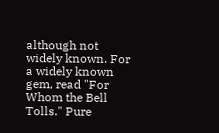although not widely known. For a widely known gem, read "For Whom the Bell Tolls." Pure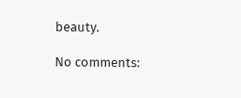beauty.

No comments: